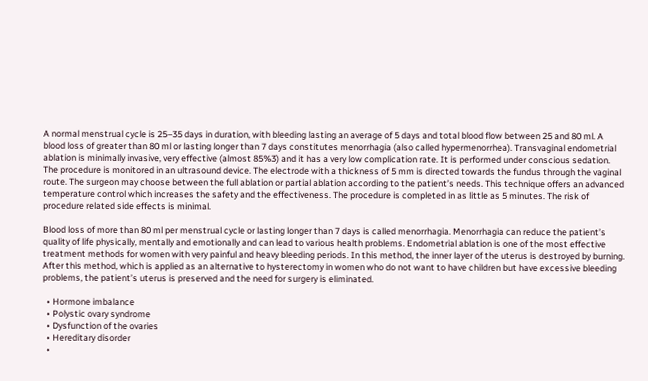A normal menstrual cycle is 25–35 days in duration, with bleeding lasting an average of 5 days and total blood flow between 25 and 80 ml. A blood loss of greater than 80 ml or lasting longer than 7 days constitutes menorrhagia (also called hypermenorrhea). Transvaginal endometrial ablation is minimally invasive, very effective (almost 85%3) and it has a very low complication rate. It is performed under conscious sedation. The procedure is monitored in an ultrasound device. The electrode with a thickness of 5 mm is directed towards the fundus through the vaginal route. The surgeon may choose between the full ablation or partial ablation according to the patient’s needs. This technique offers an advanced temperature control which increases the safety and the effectiveness. The procedure is completed in as little as 5 minutes. The risk of procedure related side effects is minimal.

Blood loss of more than 80 ml per menstrual cycle or lasting longer than 7 days is called menorrhagia. Menorrhagia can reduce the patient’s quality of life physically, mentally and emotionally and can lead to various health problems. Endometrial ablation is one of the most effective treatment methods for women with very painful and heavy bleeding periods. In this method, the inner layer of the uterus is destroyed by burning. After this method, which is applied as an alternative to hysterectomy in women who do not want to have children but have excessive bleeding problems, the patient’s uterus is preserved and the need for surgery is eliminated.

  • Hormone imbalance
  • Polystic ovary syndrome
  • Dysfunction of the ovaries
  • Hereditary disorder
  •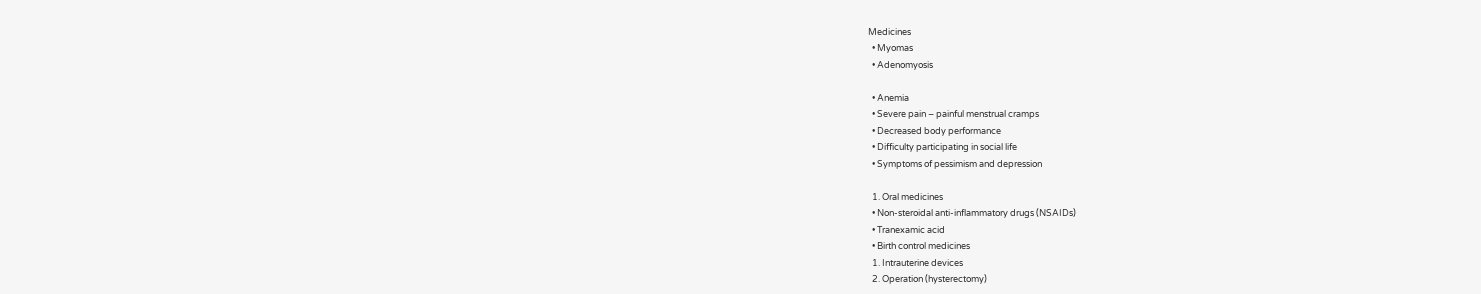Medicines
  • Myomas
  • Adenomyosis

  • Anemia
  • Severe pain – painful menstrual cramps
  • Decreased body performance
  • Difficulty participating in social life
  • Symptoms of pessimism and depression

  1. Oral medicines
  • Non-steroidal anti-inflammatory drugs (NSAIDs)
  • Tranexamic acid
  • Birth control medicines
  1. Intrauterine devices
  2. Operation (hysterectomy)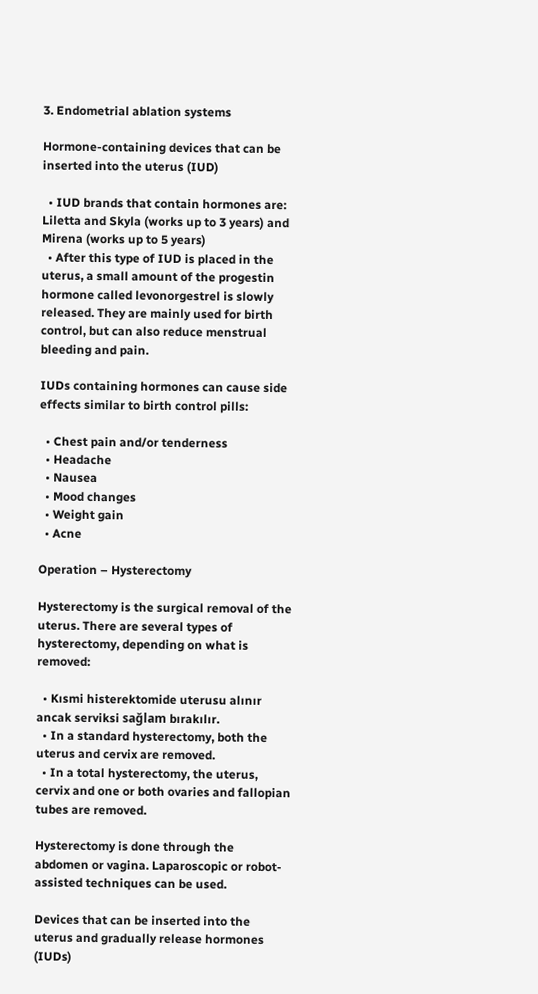3. Endometrial ablation systems

Hormone-containing devices that can be inserted into the uterus (IUD)

  • IUD brands that contain hormones are: Liletta and Skyla (works up to 3 years) and Mirena (works up to 5 years)
  • After this type of IUD is placed in the uterus, a small amount of the progestin hormone called levonorgestrel is slowly released. They are mainly used for birth control, but can also reduce menstrual bleeding and pain.

IUDs containing hormones can cause side effects similar to birth control pills:

  • Chest pain and/or tenderness
  • Headache
  • Nausea
  • Mood changes
  • Weight gain
  • Acne

Operation – Hysterectomy

Hysterectomy is the surgical removal of the uterus. There are several types of hysterectomy, depending on what is removed:

  • Kısmi histerektomide uterusu alınır ancak serviksi sağlam bırakılır.
  • In a standard hysterectomy, both the uterus and cervix are removed.
  • In a total hysterectomy, the uterus, cervix and one or both ovaries and fallopian tubes are removed.

Hysterectomy is done through the abdomen or vagina. Laparoscopic or robot-assisted techniques can be used.

Devices that can be inserted into the uterus and gradually release hormones (IUDs)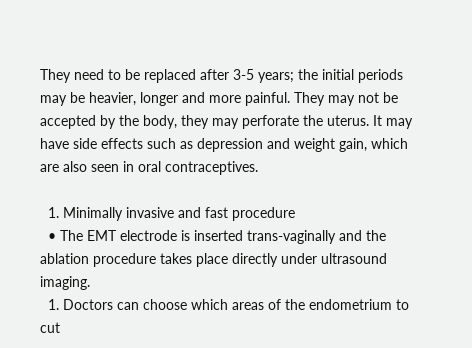They need to be replaced after 3-5 years; the initial periods may be heavier, longer and more painful. They may not be accepted by the body, they may perforate the uterus. It may have side effects such as depression and weight gain, which are also seen in oral contraceptives.

  1. Minimally invasive and fast procedure
  • The EMT electrode is inserted trans-vaginally and the ablation procedure takes place directly under ultrasound imaging.
  1. Doctors can choose which areas of the endometrium to cut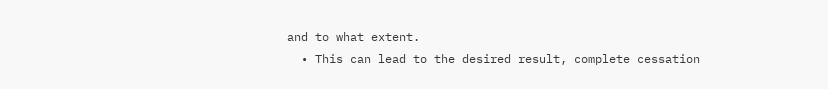and to what extent.
  • This can lead to the desired result, complete cessation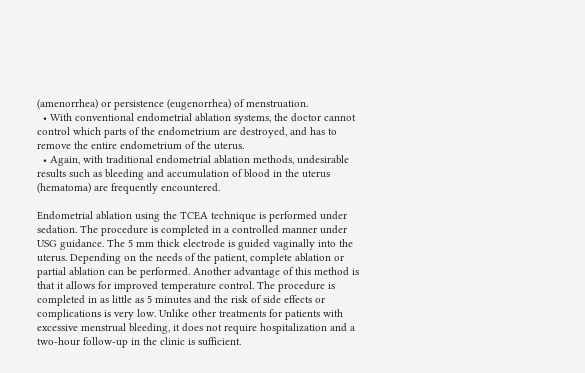(amenorrhea) or persistence (eugenorrhea) of menstruation.
  • With conventional endometrial ablation systems, the doctor cannot control which parts of the endometrium are destroyed, and has to remove the entire endometrium of the uterus.
  • Again, with traditional endometrial ablation methods, undesirable results such as bleeding and accumulation of blood in the uterus (hematoma) are frequently encountered.

Endometrial ablation using the TCEA technique is performed under sedation. The procedure is completed in a controlled manner under USG guidance. The 5 mm thick electrode is guided vaginally into the uterus. Depending on the needs of the patient, complete ablation or partial ablation can be performed. Another advantage of this method is that it allows for improved temperature control. The procedure is completed in as little as 5 minutes and the risk of side effects or complications is very low. Unlike other treatments for patients with excessive menstrual bleeding, it does not require hospitalization and a two-hour follow-up in the clinic is sufficient.